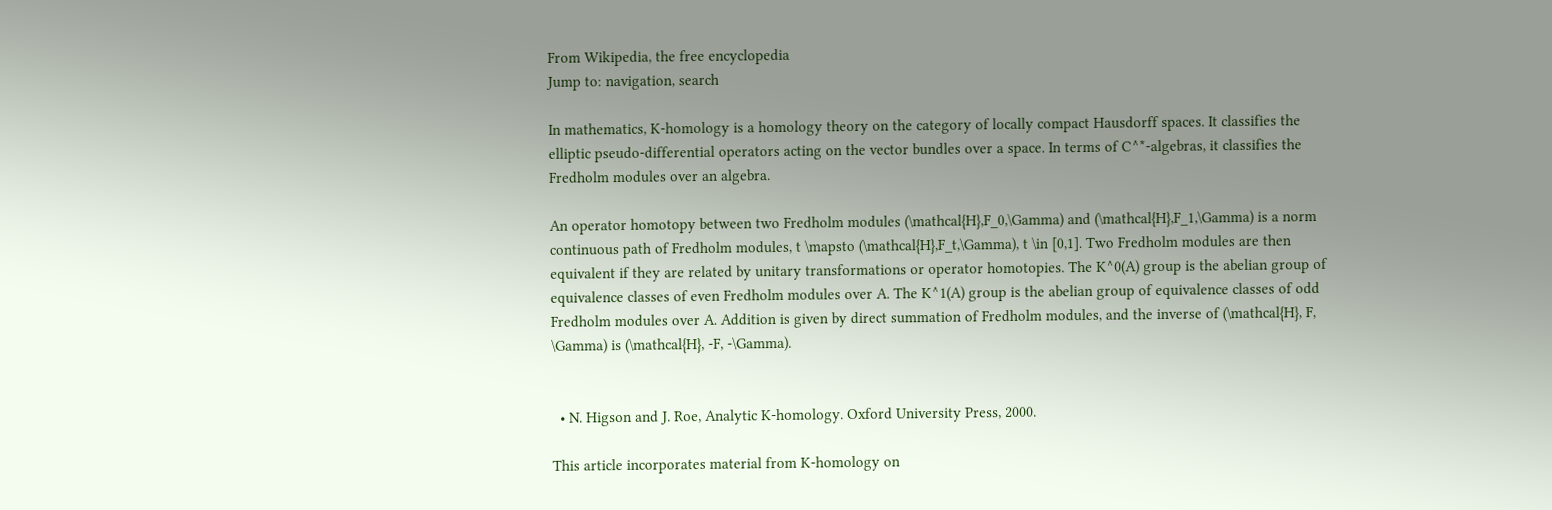From Wikipedia, the free encyclopedia
Jump to: navigation, search

In mathematics, K-homology is a homology theory on the category of locally compact Hausdorff spaces. It classifies the elliptic pseudo-differential operators acting on the vector bundles over a space. In terms of C^*-algebras, it classifies the Fredholm modules over an algebra.

An operator homotopy between two Fredholm modules (\mathcal{H},F_0,\Gamma) and (\mathcal{H},F_1,\Gamma) is a norm continuous path of Fredholm modules, t \mapsto (\mathcal{H},F_t,\Gamma), t \in [0,1]. Two Fredholm modules are then equivalent if they are related by unitary transformations or operator homotopies. The K^0(A) group is the abelian group of equivalence classes of even Fredholm modules over A. The K^1(A) group is the abelian group of equivalence classes of odd Fredholm modules over A. Addition is given by direct summation of Fredholm modules, and the inverse of (\mathcal{H}, F, \Gamma) is (\mathcal{H}, -F, -\Gamma).


  • N. Higson and J. Roe, Analytic K-homology. Oxford University Press, 2000.

This article incorporates material from K-homology on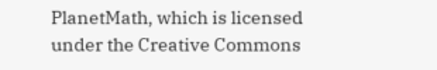PlanetMath, which is licensed under the Creative Commons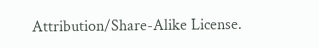Attribution/Share-Alike License.